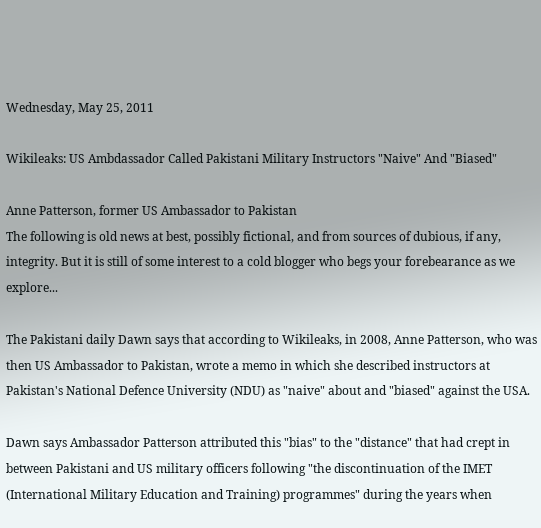Wednesday, May 25, 2011

Wikileaks: US Ambdassador Called Pakistani Military Instructors "Naive" And "Biased"

Anne Patterson, former US Ambassador to Pakistan
The following is old news at best, possibly fictional, and from sources of dubious, if any, integrity. But it is still of some interest to a cold blogger who begs your forebearance as we explore...

The Pakistani daily Dawn says that according to Wikileaks, in 2008, Anne Patterson, who was then US Ambassador to Pakistan, wrote a memo in which she described instructors at Pakistan's National Defence University (NDU) as "naive" about and "biased" against the USA.

Dawn says Ambassador Patterson attributed this "bias" to the "distance" that had crept in between Pakistani and US military officers following "the discontinuation of the IMET (International Military Education and Training) programmes" during the years when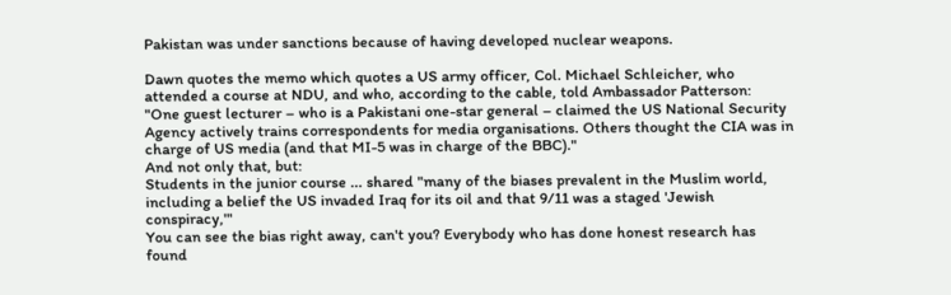Pakistan was under sanctions because of having developed nuclear weapons.

Dawn quotes the memo which quotes a US army officer, Col. Michael Schleicher, who attended a course at NDU, and who, according to the cable, told Ambassador Patterson:
"One guest lecturer – who is a Pakistani one-star general – claimed the US National Security Agency actively trains correspondents for media organisations. Others thought the CIA was in charge of US media (and that MI-5 was in charge of the BBC)."
And not only that, but:
Students in the junior course ... shared "many of the biases prevalent in the Muslim world, including a belief the US invaded Iraq for its oil and that 9/11 was a staged 'Jewish conspiracy,'"
You can see the bias right away, can't you? Everybody who has done honest research has found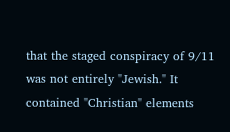that the staged conspiracy of 9/11 was not entirely "Jewish." It contained "Christian" elements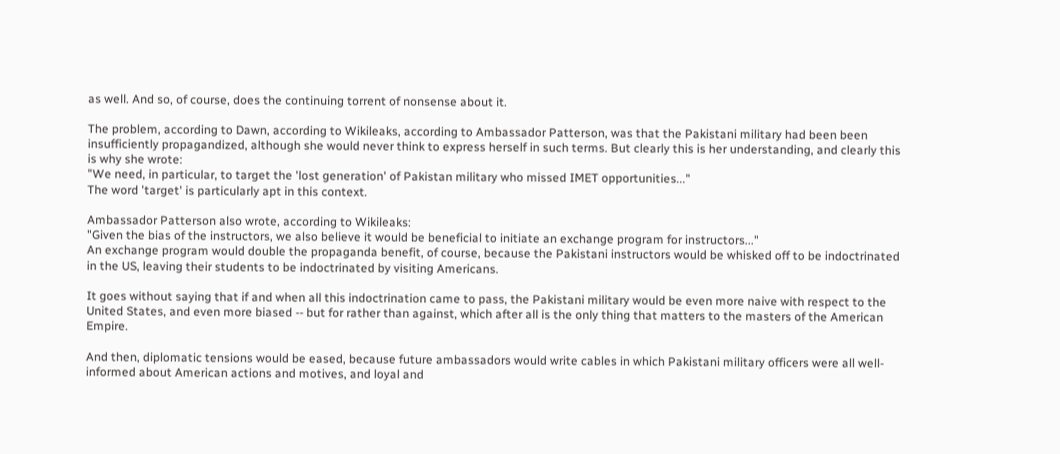as well. And so, of course, does the continuing torrent of nonsense about it.

The problem, according to Dawn, according to Wikileaks, according to Ambassador Patterson, was that the Pakistani military had been been insufficiently propagandized, although she would never think to express herself in such terms. But clearly this is her understanding, and clearly this is why she wrote:
"We need, in particular, to target the 'lost generation' of Pakistan military who missed IMET opportunities..."
The word 'target' is particularly apt in this context.

Ambassador Patterson also wrote, according to Wikileaks:
"Given the bias of the instructors, we also believe it would be beneficial to initiate an exchange program for instructors..."
An exchange program would double the propaganda benefit, of course, because the Pakistani instructors would be whisked off to be indoctrinated in the US, leaving their students to be indoctrinated by visiting Americans.

It goes without saying that if and when all this indoctrination came to pass, the Pakistani military would be even more naive with respect to the United States, and even more biased -- but for rather than against, which after all is the only thing that matters to the masters of the American Empire.

And then, diplomatic tensions would be eased, because future ambassadors would write cables in which Pakistani military officers were all well-informed about American actions and motives, and loyal and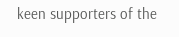keen supporters of the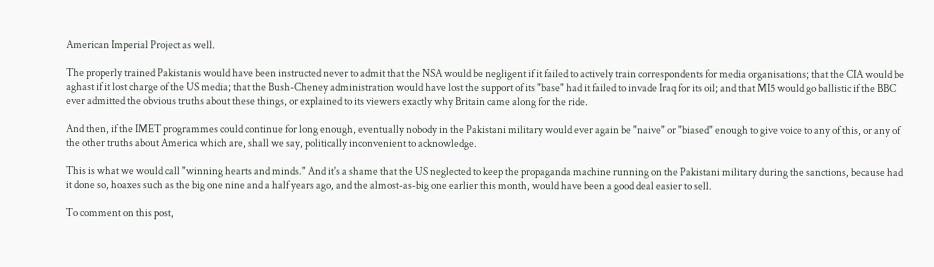American Imperial Project as well.

The properly trained Pakistanis would have been instructed never to admit that the NSA would be negligent if it failed to actively train correspondents for media organisations; that the CIA would be aghast if it lost charge of the US media; that the Bush-Cheney administration would have lost the support of its "base" had it failed to invade Iraq for its oil; and that MI5 would go ballistic if the BBC ever admitted the obvious truths about these things, or explained to its viewers exactly why Britain came along for the ride.

And then, if the IMET programmes could continue for long enough, eventually nobody in the Pakistani military would ever again be "naive" or "biased" enough to give voice to any of this, or any of the other truths about America which are, shall we say, politically inconvenient to acknowledge.

This is what we would call "winning hearts and minds." And it's a shame that the US neglected to keep the propaganda machine running on the Pakistani military during the sanctions, because had it done so, hoaxes such as the big one nine and a half years ago, and the almost-as-big one earlier this month, would have been a good deal easier to sell.

To comment on this post,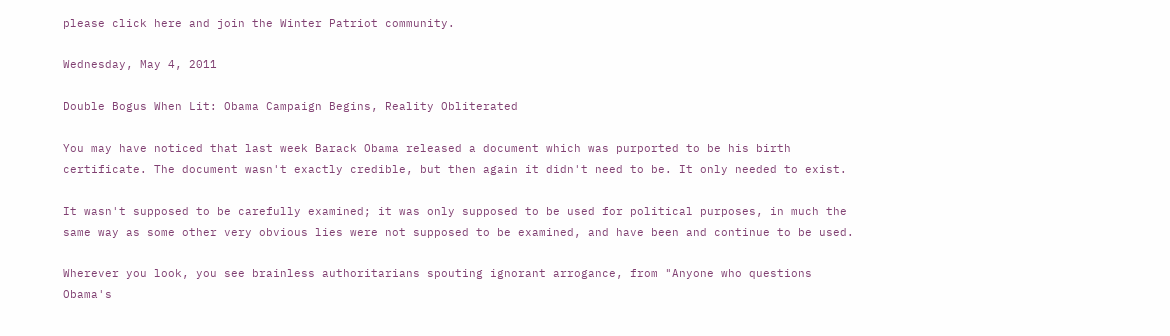please click here and join the Winter Patriot community.

Wednesday, May 4, 2011

Double Bogus When Lit: Obama Campaign Begins, Reality Obliterated

You may have noticed that last week Barack Obama released a document which was purported to be his birth certificate. The document wasn't exactly credible, but then again it didn't need to be. It only needed to exist.

It wasn't supposed to be carefully examined; it was only supposed to be used for political purposes, in much the same way as some other very obvious lies were not supposed to be examined, and have been and continue to be used.

Wherever you look, you see brainless authoritarians spouting ignorant arrogance, from "Anyone who questions Obama's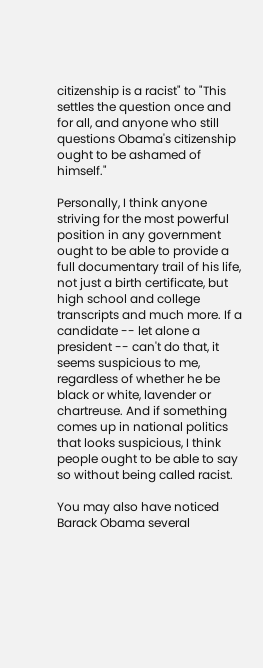citizenship is a racist" to "This settles the question once and for all, and anyone who still questions Obama's citizenship ought to be ashamed of himself."

Personally, I think anyone striving for the most powerful position in any government ought to be able to provide a full documentary trail of his life, not just a birth certificate, but high school and college transcripts and much more. If a candidate -- let alone a president -- can't do that, it seems suspicious to me, regardless of whether he be black or white, lavender or chartreuse. And if something comes up in national politics that looks suspicious, I think people ought to be able to say so without being called racist.

You may also have noticed Barack Obama several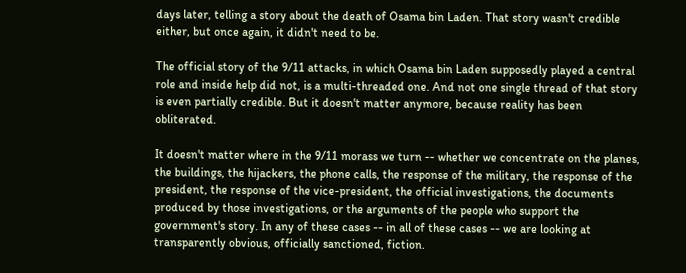days later, telling a story about the death of Osama bin Laden. That story wasn't credible either, but once again, it didn't need to be.

The official story of the 9/11 attacks, in which Osama bin Laden supposedly played a central role and inside help did not, is a multi-threaded one. And not one single thread of that story is even partially credible. But it doesn't matter anymore, because reality has been obliterated.

It doesn't matter where in the 9/11 morass we turn -- whether we concentrate on the planes, the buildings, the hijackers, the phone calls, the response of the military, the response of the president, the response of the vice-president, the official investigations, the documents produced by those investigations, or the arguments of the people who support the government's story. In any of these cases -- in all of these cases -- we are looking at transparently obvious, officially sanctioned, fiction.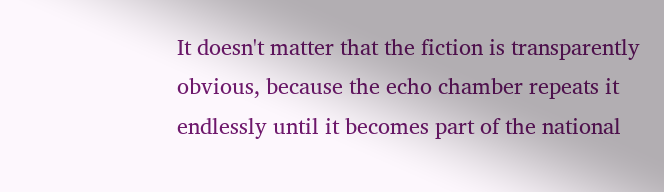It doesn't matter that the fiction is transparently obvious, because the echo chamber repeats it endlessly until it becomes part of the national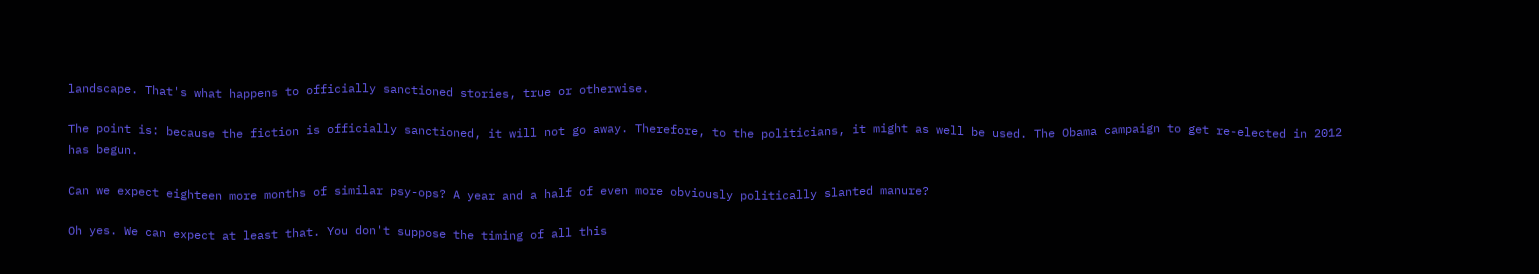landscape. That's what happens to officially sanctioned stories, true or otherwise.

The point is: because the fiction is officially sanctioned, it will not go away. Therefore, to the politicians, it might as well be used. The Obama campaign to get re-elected in 2012 has begun.

Can we expect eighteen more months of similar psy-ops? A year and a half of even more obviously politically slanted manure?

Oh yes. We can expect at least that. You don't suppose the timing of all this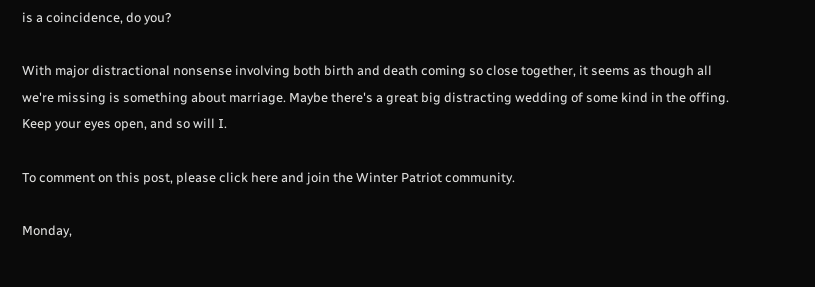is a coincidence, do you?

With major distractional nonsense involving both birth and death coming so close together, it seems as though all we're missing is something about marriage. Maybe there's a great big distracting wedding of some kind in the offing. Keep your eyes open, and so will I.

To comment on this post, please click here and join the Winter Patriot community.

Monday,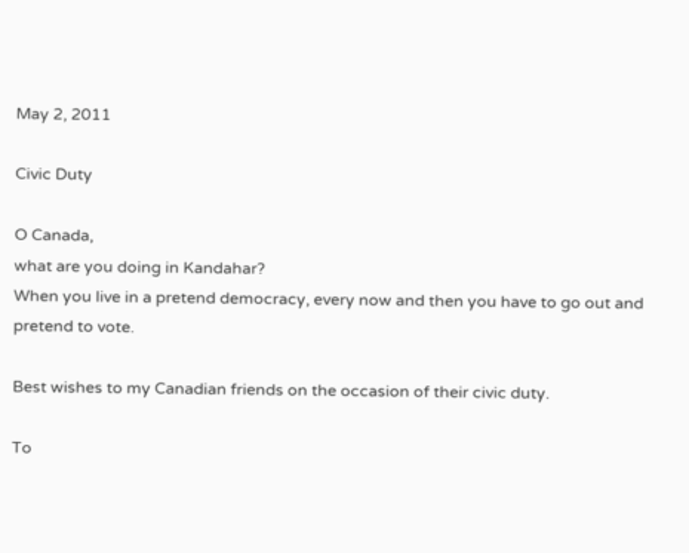May 2, 2011

Civic Duty

O Canada,
what are you doing in Kandahar?
When you live in a pretend democracy, every now and then you have to go out and pretend to vote.

Best wishes to my Canadian friends on the occasion of their civic duty.

To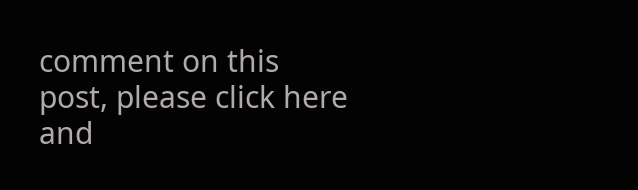comment on this post, please click here and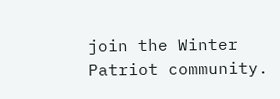join the Winter Patriot community.